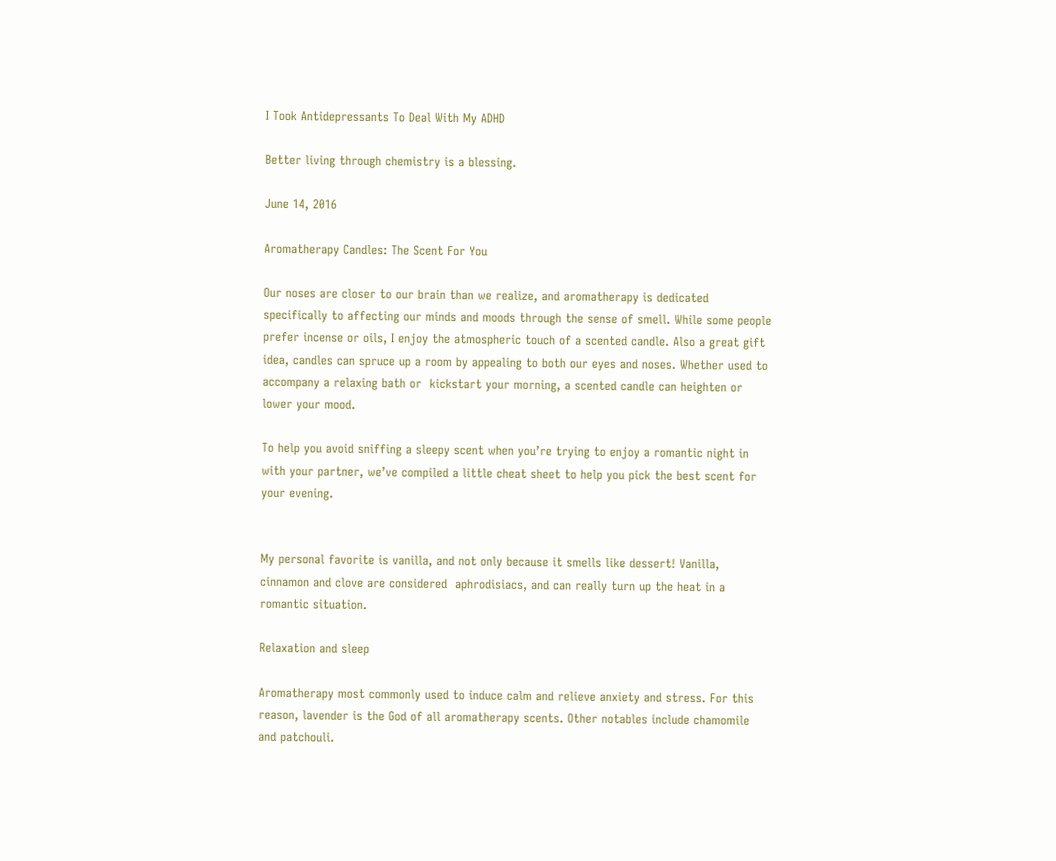I Took Antidepressants To Deal With My ADHD

Better living through chemistry is a blessing.

June 14, 2016

Aromatherapy Candles: The Scent For You

Our noses are closer to our brain than we realize, and aromatherapy is dedicated specifically to affecting our minds and moods through the sense of smell. While some people prefer incense or oils, I enjoy the atmospheric touch of a scented candle. Also a great gift idea, candles can spruce up a room by appealing to both our eyes and noses. Whether used to accompany a relaxing bath or  kickstart your morning, a scented candle can heighten or lower your mood.

To help you avoid sniffing a sleepy scent when you’re trying to enjoy a romantic night in with your partner, we’ve compiled a little cheat sheet to help you pick the best scent for your evening.


My personal favorite is vanilla, and not only because it smells like dessert! Vanilla, cinnamon and clove are considered  aphrodisiacs, and can really turn up the heat in a romantic situation.

Relaxation and sleep

Aromatherapy most commonly used to induce calm and relieve anxiety and stress. For this reason, lavender is the God of all aromatherapy scents. Other notables include chamomile and patchouli.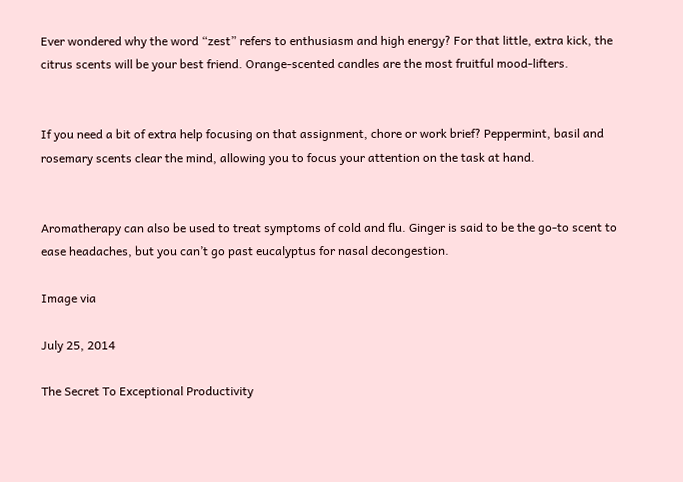Ever wondered why the word “zest” refers to enthusiasm and high energy? For that little, extra kick, the citrus scents will be your best friend. Orange-scented candles are the most fruitful mood-lifters.


If you need a bit of extra help focusing on that assignment, chore or work brief? Peppermint, basil and rosemary scents clear the mind, allowing you to focus your attention on the task at hand.


Aromatherapy can also be used to treat symptoms of cold and flu. Ginger is said to be the go-to scent to ease headaches, but you can’t go past eucalyptus for nasal decongestion.

Image via

July 25, 2014

The Secret To Exceptional Productivity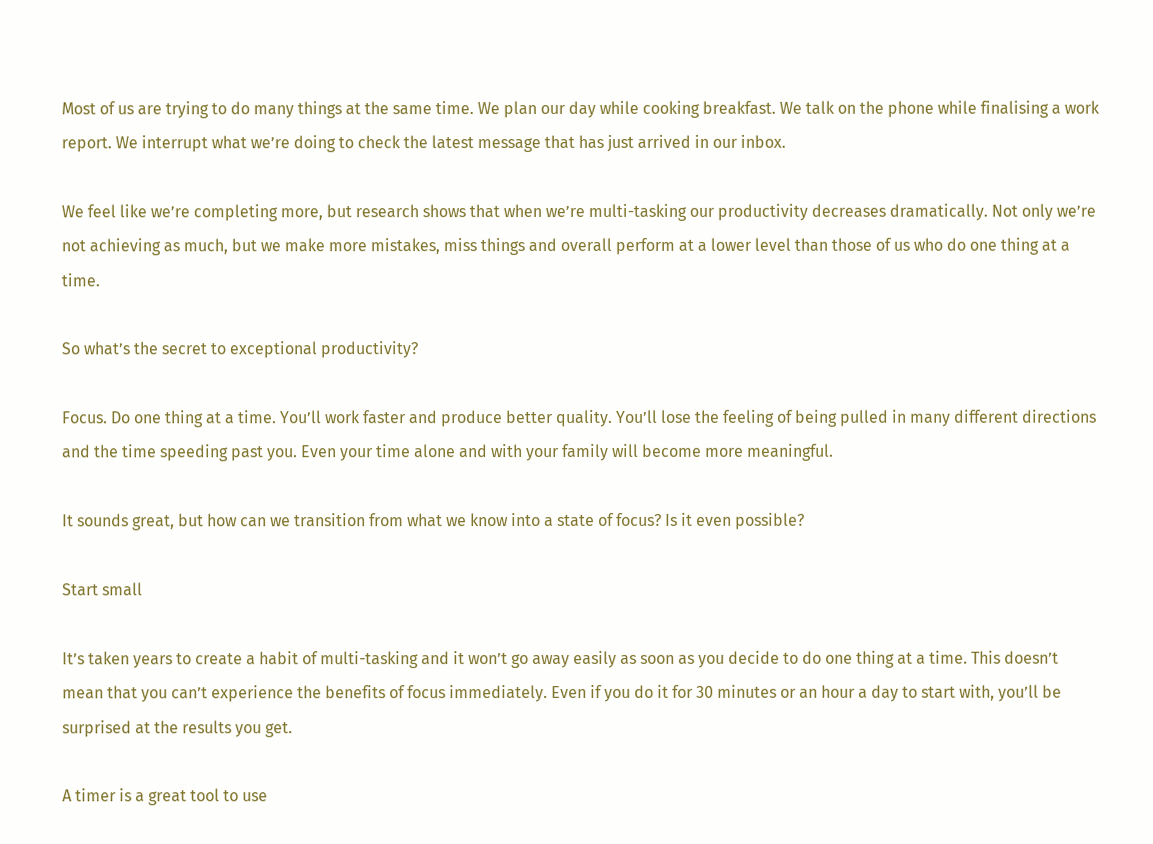Most of us are trying to do many things at the same time. We plan our day while cooking breakfast. We talk on the phone while finalising a work report. We interrupt what we’re doing to check the latest message that has just arrived in our inbox.

We feel like we’re completing more, but research shows that when we’re multi-tasking our productivity decreases dramatically. Not only we’re not achieving as much, but we make more mistakes, miss things and overall perform at a lower level than those of us who do one thing at a time.

So what’s the secret to exceptional productivity?

Focus. Do one thing at a time. You’ll work faster and produce better quality. You’ll lose the feeling of being pulled in many different directions and the time speeding past you. Even your time alone and with your family will become more meaningful.

It sounds great, but how can we transition from what we know into a state of focus? Is it even possible?

Start small

It’s taken years to create a habit of multi-tasking and it won’t go away easily as soon as you decide to do one thing at a time. This doesn’t mean that you can’t experience the benefits of focus immediately. Even if you do it for 30 minutes or an hour a day to start with, you’ll be surprised at the results you get.

A timer is a great tool to use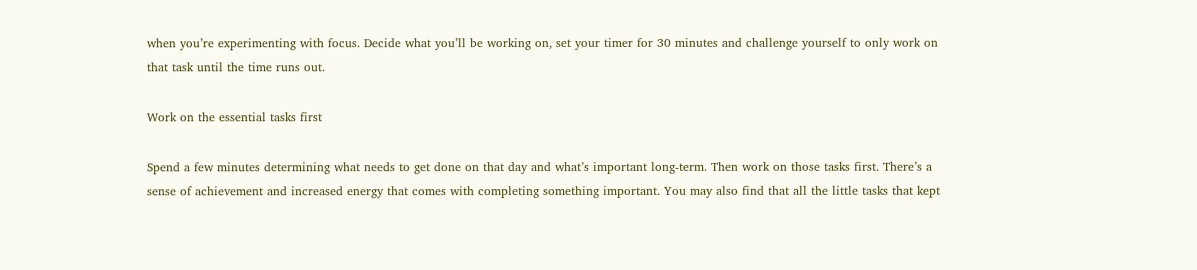when you’re experimenting with focus. Decide what you’ll be working on, set your timer for 30 minutes and challenge yourself to only work on that task until the time runs out.

Work on the essential tasks first

Spend a few minutes determining what needs to get done on that day and what’s important long-term. Then work on those tasks first. There’s a sense of achievement and increased energy that comes with completing something important. You may also find that all the little tasks that kept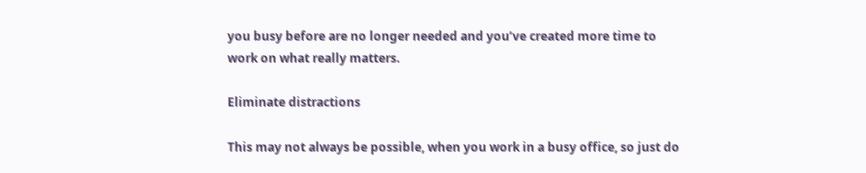you busy before are no longer needed and you’ve created more time to work on what really matters.

Eliminate distractions

This may not always be possible, when you work in a busy office, so just do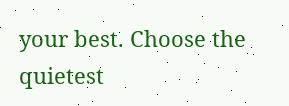your best. Choose the quietest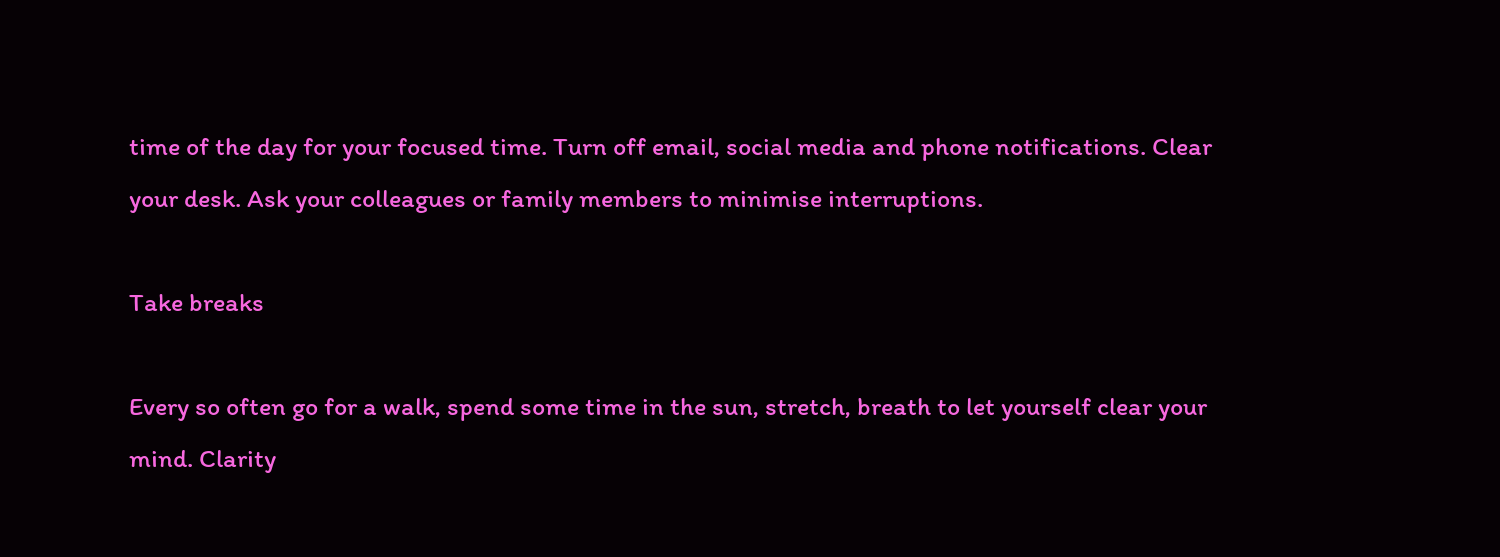time of the day for your focused time. Turn off email, social media and phone notifications. Clear your desk. Ask your colleagues or family members to minimise interruptions.

Take breaks

Every so often go for a walk, spend some time in the sun, stretch, breath to let yourself clear your mind. Clarity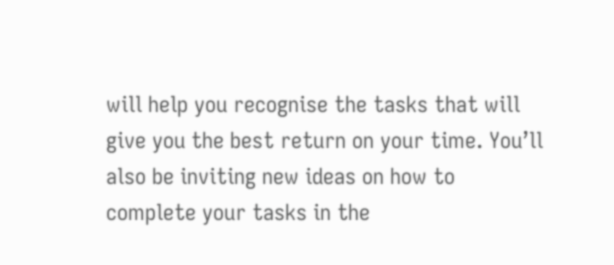will help you recognise the tasks that will give you the best return on your time. You’ll also be inviting new ideas on how to complete your tasks in the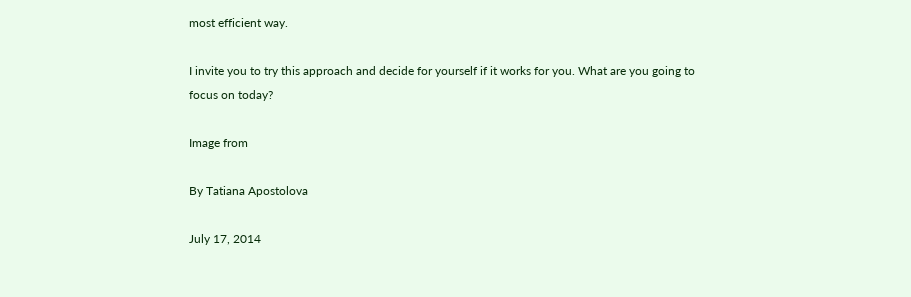most efficient way.

I invite you to try this approach and decide for yourself if it works for you. What are you going to focus on today?

Image from

By Tatiana Apostolova

July 17, 2014